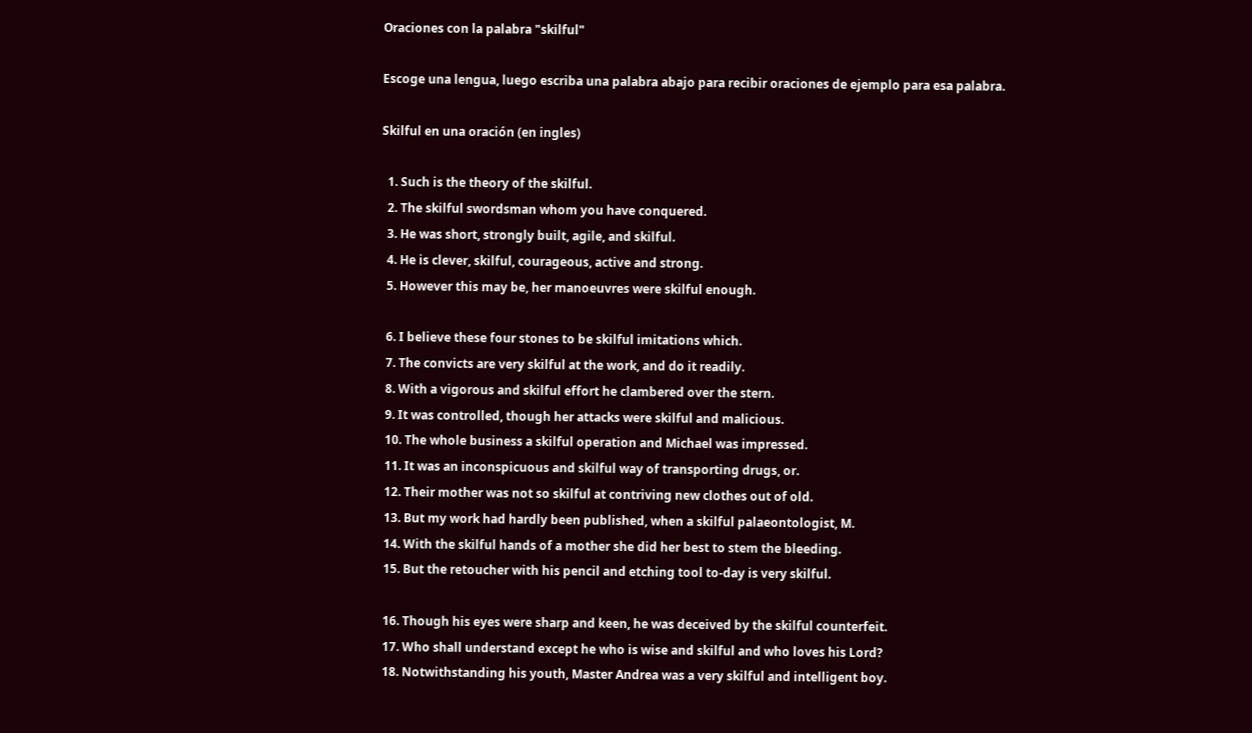Oraciones con la palabra "skilful"

Escoge una lengua, luego escriba una palabra abajo para recibir oraciones de ejemplo para esa palabra.

Skilful en una oración (en ingles)

  1. Such is the theory of the skilful.
  2. The skilful swordsman whom you have conquered.
  3. He was short, strongly built, agile, and skilful.
  4. He is clever, skilful, courageous, active and strong.
  5. However this may be, her manoeuvres were skilful enough.

  6. I believe these four stones to be skilful imitations which.
  7. The convicts are very skilful at the work, and do it readily.
  8. With a vigorous and skilful effort he clambered over the stern.
  9. It was controlled, though her attacks were skilful and malicious.
  10. The whole business a skilful operation and Michael was impressed.
  11. It was an inconspicuous and skilful way of transporting drugs, or.
  12. Their mother was not so skilful at contriving new clothes out of old.
  13. But my work had hardly been published, when a skilful palaeontologist, M.
  14. With the skilful hands of a mother she did her best to stem the bleeding.
  15. But the retoucher with his pencil and etching tool to-day is very skilful.

  16. Though his eyes were sharp and keen, he was deceived by the skilful counterfeit.
  17. Who shall understand except he who is wise and skilful and who loves his Lord?
  18. Notwithstanding his youth, Master Andrea was a very skilful and intelligent boy.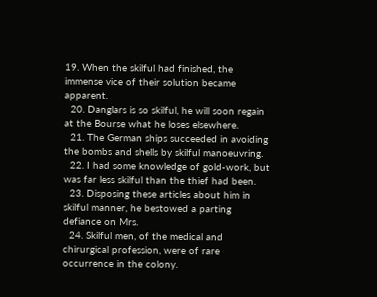19. When the skilful had finished, the immense vice of their solution became apparent.
  20. Danglars is so skilful, he will soon regain at the Bourse what he loses elsewhere.
  21. The German ships succeeded in avoiding the bombs and shells by skilful manoeuvring.
  22. I had some knowledge of gold-work, but was far less skilful than the thief had been.
  23. Disposing these articles about him in skilful manner, he bestowed a parting defiance on Mrs.
  24. Skilful men, of the medical and chirurgical profession, were of rare occurrence in the colony.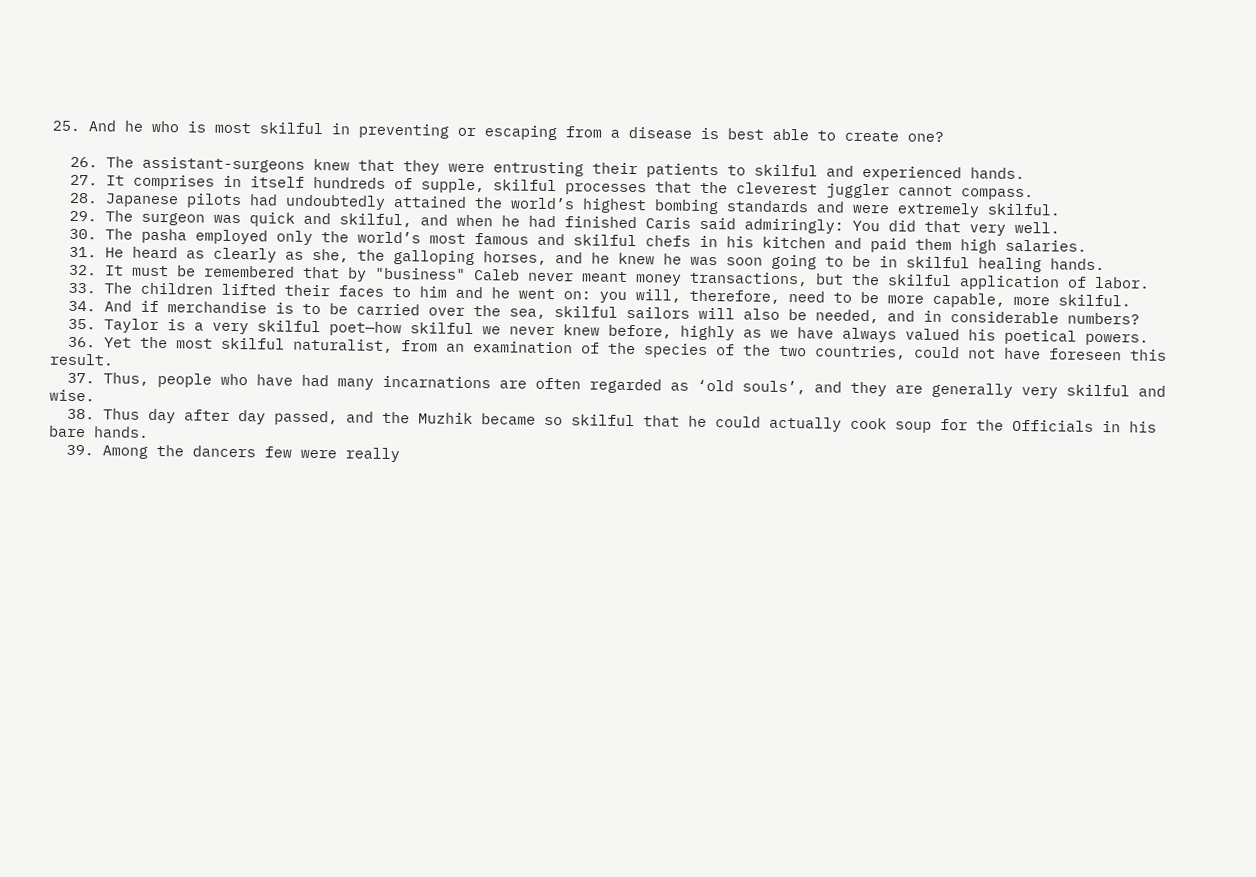25. And he who is most skilful in preventing or escaping from a disease is best able to create one?

  26. The assistant-surgeons knew that they were entrusting their patients to skilful and experienced hands.
  27. It comprises in itself hundreds of supple, skilful processes that the cleverest juggler cannot compass.
  28. Japanese pilots had undoubtedly attained the world’s highest bombing standards and were extremely skilful.
  29. The surgeon was quick and skilful, and when he had finished Caris said admiringly: You did that very well.
  30. The pasha employed only the world’s most famous and skilful chefs in his kitchen and paid them high salaries.
  31. He heard as clearly as she, the galloping horses, and he knew he was soon going to be in skilful healing hands.
  32. It must be remembered that by "business" Caleb never meant money transactions, but the skilful application of labor.
  33. The children lifted their faces to him and he went on: you will, therefore, need to be more capable, more skilful.
  34. And if merchandise is to be carried over the sea, skilful sailors will also be needed, and in considerable numbers?
  35. Taylor is a very skilful poet—how skilful we never knew before, highly as we have always valued his poetical powers.
  36. Yet the most skilful naturalist, from an examination of the species of the two countries, could not have foreseen this result.
  37. Thus, people who have had many incarnations are often regarded as ‘old souls’, and they are generally very skilful and wise.
  38. Thus day after day passed, and the Muzhik became so skilful that he could actually cook soup for the Officials in his bare hands.
  39. Among the dancers few were really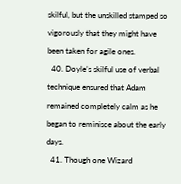skilful, but the unskilled stamped so vigorously that they might have been taken for agile ones.
  40. Doyle’s skilful use of verbal technique ensured that Adam remained completely calm as he began to reminisce about the early days.
  41. Though one Wizard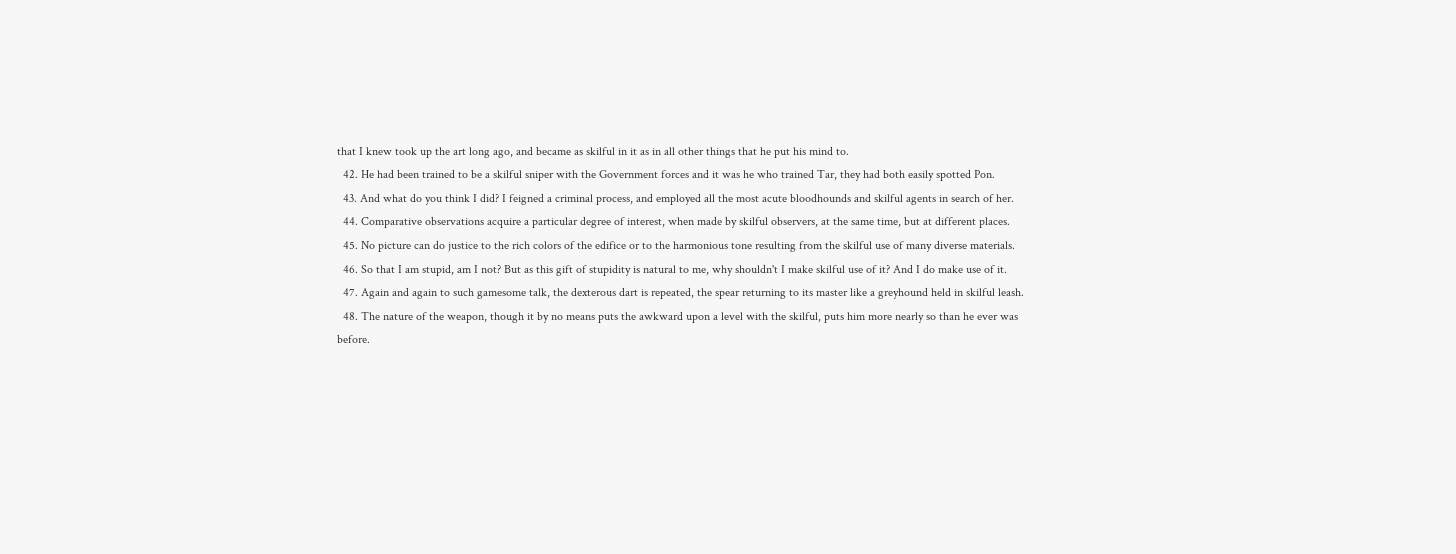that I knew took up the art long ago, and became as skilful in it as in all other things that he put his mind to.
  42. He had been trained to be a skilful sniper with the Government forces and it was he who trained Tar, they had both easily spotted Pon.
  43. And what do you think I did? I feigned a criminal process, and employed all the most acute bloodhounds and skilful agents in search of her.
  44. Comparative observations acquire a particular degree of interest, when made by skilful observers, at the same time, but at different places.
  45. No picture can do justice to the rich colors of the edifice or to the harmonious tone resulting from the skilful use of many diverse materials.
  46. So that I am stupid, am I not? But as this gift of stupidity is natural to me, why shouldn't I make skilful use of it? And I do make use of it.
  47. Again and again to such gamesome talk, the dexterous dart is repeated, the spear returning to its master like a greyhound held in skilful leash.
  48. The nature of the weapon, though it by no means puts the awkward upon a level with the skilful, puts him more nearly so than he ever was before.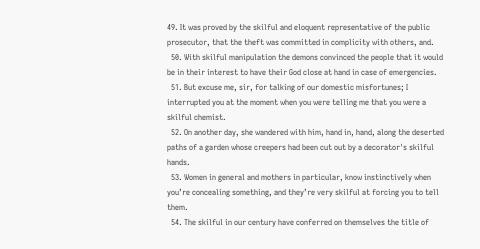49. It was proved by the skilful and eloquent representative of the public prosecutor, that the theft was committed in complicity with others, and.
  50. With skilful manipulation the demons convinced the people that it would be in their interest to have their God close at hand in case of emergencies.
  51. But excuse me, sir, for talking of our domestic misfortunes; I interrupted you at the moment when you were telling me that you were a skilful chemist.
  52. On another day, she wandered with him, hand in, hand, along the deserted paths of a garden whose creepers had been cut out by a decorator's skilful hands.
  53. Women in general and mothers in particular, know instinctively when you’re concealing something, and they’re very skilful at forcing you to tell them.
  54. The skilful in our century have conferred on themselves the title of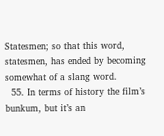Statesmen; so that this word, statesmen, has ended by becoming somewhat of a slang word.
  55. In terms of history the film’s bunkum, but it’s an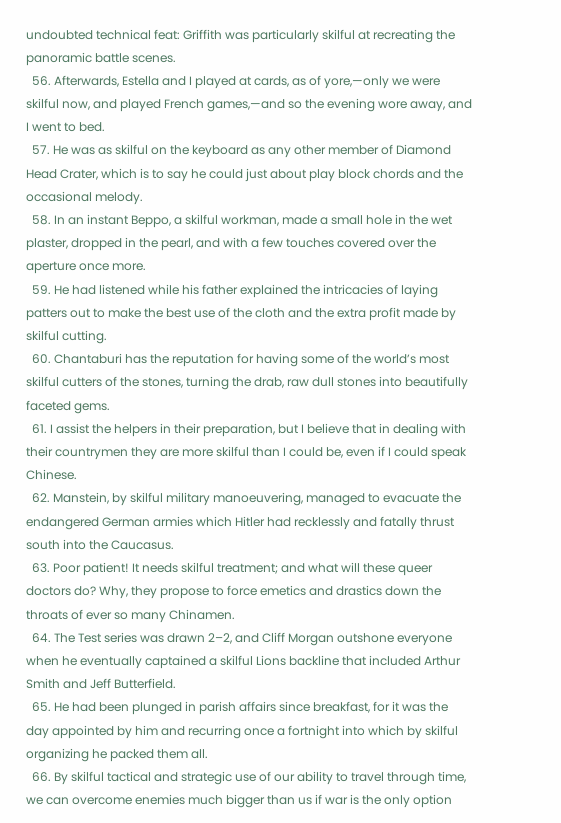undoubted technical feat: Griffith was particularly skilful at recreating the panoramic battle scenes.
  56. Afterwards, Estella and I played at cards, as of yore,—only we were skilful now, and played French games,—and so the evening wore away, and I went to bed.
  57. He was as skilful on the keyboard as any other member of Diamond Head Crater, which is to say he could just about play block chords and the occasional melody.
  58. In an instant Beppo, a skilful workman, made a small hole in the wet plaster, dropped in the pearl, and with a few touches covered over the aperture once more.
  59. He had listened while his father explained the intricacies of laying patters out to make the best use of the cloth and the extra profit made by skilful cutting.
  60. Chantaburi has the reputation for having some of the world’s most skilful cutters of the stones, turning the drab, raw dull stones into beautifully faceted gems.
  61. I assist the helpers in their preparation, but I believe that in dealing with their countrymen they are more skilful than I could be, even if I could speak Chinese.
  62. Manstein, by skilful military manoeuvering, managed to evacuate the endangered German armies which Hitler had recklessly and fatally thrust south into the Caucasus.
  63. Poor patient! It needs skilful treatment; and what will these queer doctors do? Why, they propose to force emetics and drastics down the throats of ever so many Chinamen.
  64. The Test series was drawn 2–2, and Cliff Morgan outshone everyone when he eventually captained a skilful Lions backline that included Arthur Smith and Jeff Butterfield.
  65. He had been plunged in parish affairs since breakfast, for it was the day appointed by him and recurring once a fortnight into which by skilful organizing he packed them all.
  66. By skilful tactical and strategic use of our ability to travel through time, we can overcome enemies much bigger than us if war is the only option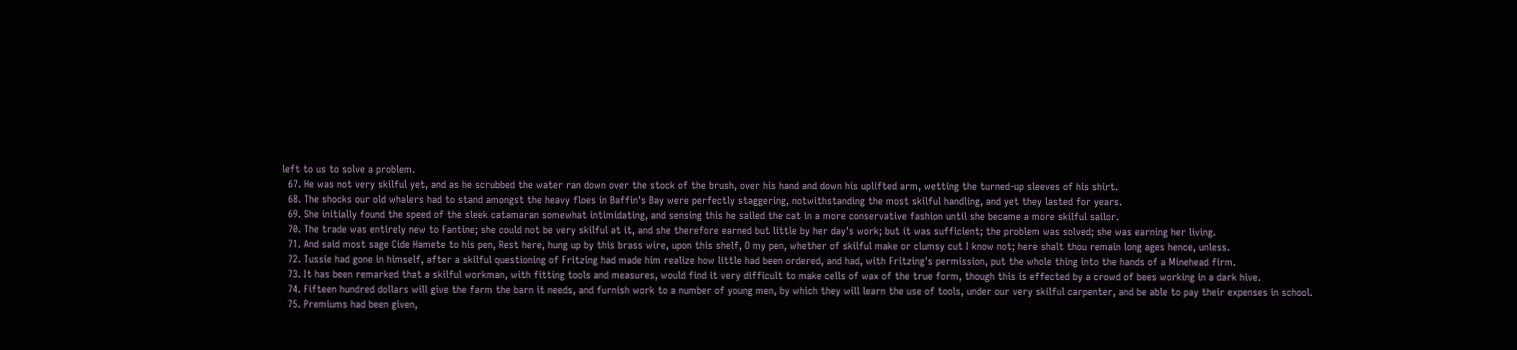left to us to solve a problem.
  67. He was not very skilful yet, and as he scrubbed the water ran down over the stock of the brush, over his hand and down his uplifted arm, wetting the turned-up sleeves of his shirt.
  68. The shocks our old whalers had to stand amongst the heavy floes in Baffin's Bay were perfectly staggering, notwithstanding the most skilful handling, and yet they lasted for years.
  69. She initially found the speed of the sleek catamaran somewhat intimidating, and sensing this he sailed the cat in a more conservative fashion until she became a more skilful sailor.
  70. The trade was entirely new to Fantine; she could not be very skilful at it, and she therefore earned but little by her day's work; but it was sufficient; the problem was solved; she was earning her living.
  71. And said most sage Cide Hamete to his pen, Rest here, hung up by this brass wire, upon this shelf, O my pen, whether of skilful make or clumsy cut I know not; here shalt thou remain long ages hence, unless.
  72. Tussie had gone in himself, after a skilful questioning of Fritzing had made him realize how little had been ordered, and had, with Fritzing's permission, put the whole thing into the hands of a Minehead firm.
  73. It has been remarked that a skilful workman, with fitting tools and measures, would find it very difficult to make cells of wax of the true form, though this is effected by a crowd of bees working in a dark hive.
  74. Fifteen hundred dollars will give the farm the barn it needs, and furnish work to a number of young men, by which they will learn the use of tools, under our very skilful carpenter, and be able to pay their expenses in school.
  75. Premiums had been given,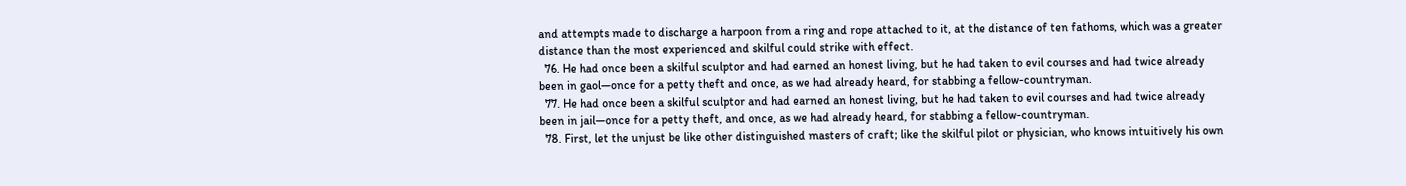and attempts made to discharge a harpoon from a ring and rope attached to it, at the distance of ten fathoms, which was a greater distance than the most experienced and skilful could strike with effect.
  76. He had once been a skilful sculptor and had earned an honest living, but he had taken to evil courses and had twice already been in gaol—once for a petty theft and once, as we had already heard, for stabbing a fellow-countryman.
  77. He had once been a skilful sculptor and had earned an honest living, but he had taken to evil courses and had twice already been in jail—once for a petty theft, and once, as we had already heard, for stabbing a fellow-countryman.
  78. First, let the unjust be like other distinguished masters of craft; like the skilful pilot or physician, who knows intuitively his own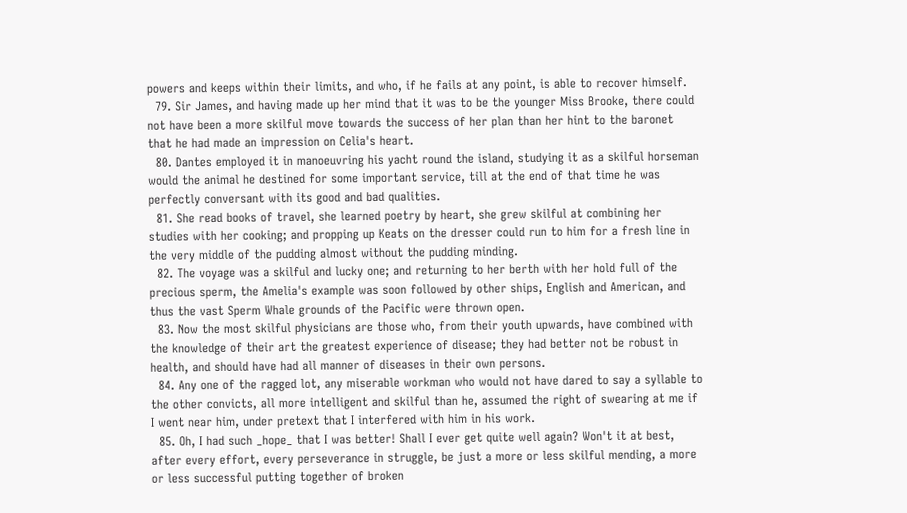powers and keeps within their limits, and who, if he fails at any point, is able to recover himself.
  79. Sir James, and having made up her mind that it was to be the younger Miss Brooke, there could not have been a more skilful move towards the success of her plan than her hint to the baronet that he had made an impression on Celia's heart.
  80. Dantes employed it in manoeuvring his yacht round the island, studying it as a skilful horseman would the animal he destined for some important service, till at the end of that time he was perfectly conversant with its good and bad qualities.
  81. She read books of travel, she learned poetry by heart, she grew skilful at combining her studies with her cooking; and propping up Keats on the dresser could run to him for a fresh line in the very middle of the pudding almost without the pudding minding.
  82. The voyage was a skilful and lucky one; and returning to her berth with her hold full of the precious sperm, the Amelia's example was soon followed by other ships, English and American, and thus the vast Sperm Whale grounds of the Pacific were thrown open.
  83. Now the most skilful physicians are those who, from their youth upwards, have combined with the knowledge of their art the greatest experience of disease; they had better not be robust in health, and should have had all manner of diseases in their own persons.
  84. Any one of the ragged lot, any miserable workman who would not have dared to say a syllable to the other convicts, all more intelligent and skilful than he, assumed the right of swearing at me if I went near him, under pretext that I interfered with him in his work.
  85. Oh, I had such _hope_ that I was better! Shall I ever get quite well again? Won't it at best, after every effort, every perseverance in struggle, be just a more or less skilful mending, a more or less successful putting together of broken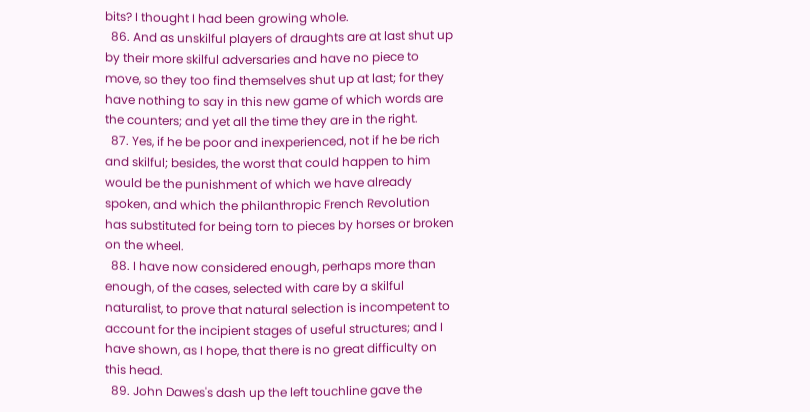bits? I thought I had been growing whole.
  86. And as unskilful players of draughts are at last shut up by their more skilful adversaries and have no piece to move, so they too find themselves shut up at last; for they have nothing to say in this new game of which words are the counters; and yet all the time they are in the right.
  87. Yes, if he be poor and inexperienced, not if he be rich and skilful; besides, the worst that could happen to him would be the punishment of which we have already spoken, and which the philanthropic French Revolution has substituted for being torn to pieces by horses or broken on the wheel.
  88. I have now considered enough, perhaps more than enough, of the cases, selected with care by a skilful naturalist, to prove that natural selection is incompetent to account for the incipient stages of useful structures; and I have shown, as I hope, that there is no great difficulty on this head.
  89. John Dawes's dash up the left touchline gave the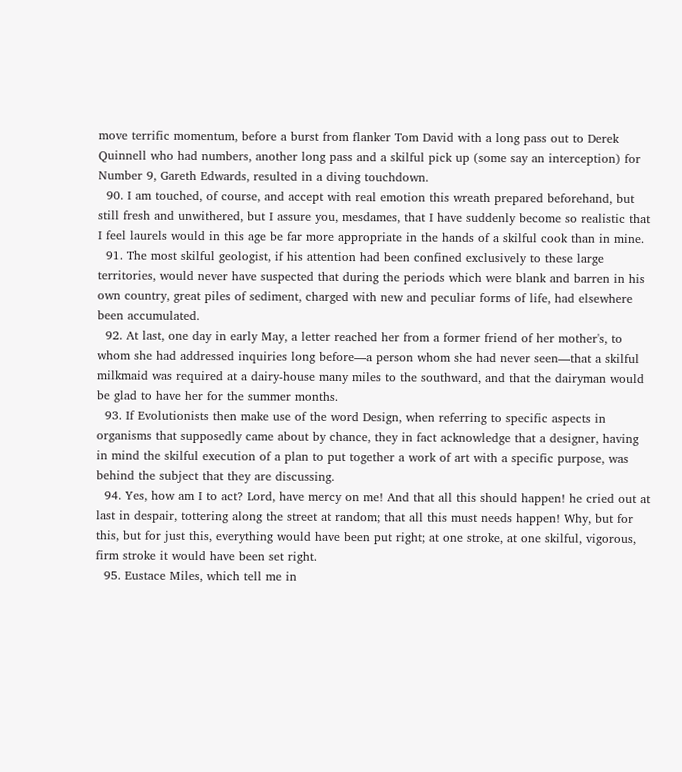move terrific momentum, before a burst from flanker Tom David with a long pass out to Derek Quinnell who had numbers, another long pass and a skilful pick up (some say an interception) for Number 9, Gareth Edwards, resulted in a diving touchdown.
  90. I am touched, of course, and accept with real emotion this wreath prepared beforehand, but still fresh and unwithered, but I assure you, mesdames, that I have suddenly become so realistic that I feel laurels would in this age be far more appropriate in the hands of a skilful cook than in mine.
  91. The most skilful geologist, if his attention had been confined exclusively to these large territories, would never have suspected that during the periods which were blank and barren in his own country, great piles of sediment, charged with new and peculiar forms of life, had elsewhere been accumulated.
  92. At last, one day in early May, a letter reached her from a former friend of her mother's, to whom she had addressed inquiries long before—a person whom she had never seen—that a skilful milkmaid was required at a dairy-house many miles to the southward, and that the dairyman would be glad to have her for the summer months.
  93. If Evolutionists then make use of the word Design, when referring to specific aspects in organisms that supposedly came about by chance, they in fact acknowledge that a designer, having in mind the skilful execution of a plan to put together a work of art with a specific purpose, was behind the subject that they are discussing.
  94. Yes, how am I to act? Lord, have mercy on me! And that all this should happen! he cried out at last in despair, tottering along the street at random; that all this must needs happen! Why, but for this, but for just this, everything would have been put right; at one stroke, at one skilful, vigorous, firm stroke it would have been set right.
  95. Eustace Miles, which tell me in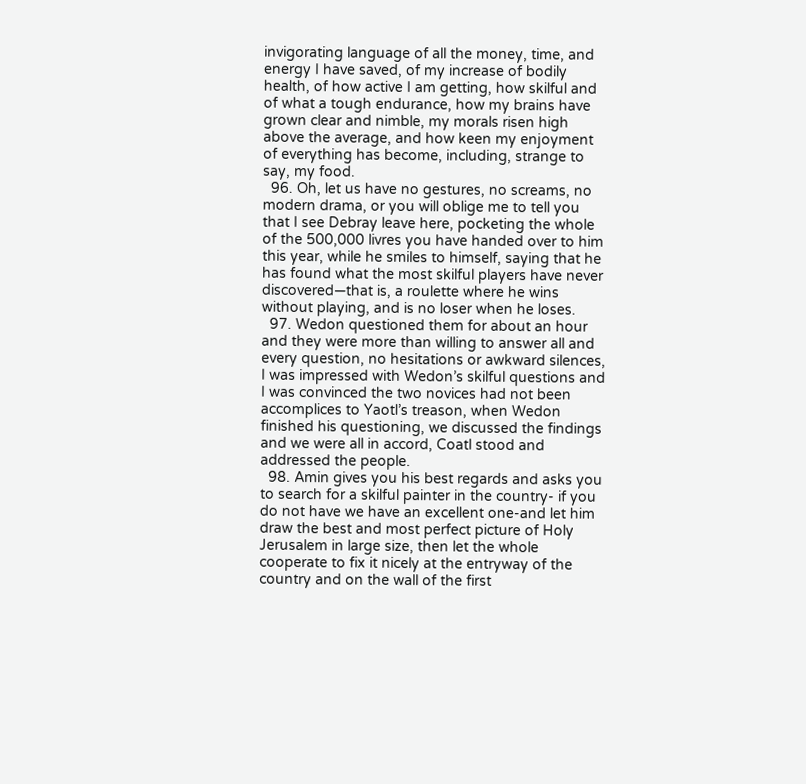invigorating language of all the money, time, and energy I have saved, of my increase of bodily health, of how active I am getting, how skilful and of what a tough endurance, how my brains have grown clear and nimble, my morals risen high above the average, and how keen my enjoyment of everything has become, including, strange to say, my food.
  96. Oh, let us have no gestures, no screams, no modern drama, or you will oblige me to tell you that I see Debray leave here, pocketing the whole of the 500,000 livres you have handed over to him this year, while he smiles to himself, saying that he has found what the most skilful players have never discovered—that is, a roulette where he wins without playing, and is no loser when he loses.
  97. Wedon questioned them for about an hour and they were more than willing to answer all and every question, no hesitations or awkward silences, I was impressed with Wedon’s skilful questions and I was convinced the two novices had not been accomplices to Yaotl’s treason, when Wedon finished his questioning, we discussed the findings and we were all in accord, Coatl stood and addressed the people.
  98. Amin gives you his best regards and asks you to search for a skilful painter in the country- if you do not have we have an excellent one-and let him draw the best and most perfect picture of Holy Jerusalem in large size, then let the whole cooperate to fix it nicely at the entryway of the country and on the wall of the first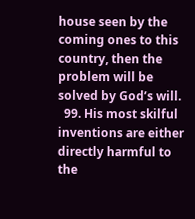house seen by the coming ones to this country, then the problem will be solved by God’s will.
  99. His most skilful inventions are either directly harmful to the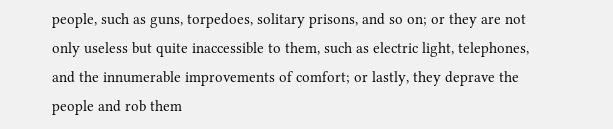people, such as guns, torpedoes, solitary prisons, and so on; or they are not only useless but quite inaccessible to them, such as electric light, telephones, and the innumerable improvements of comfort; or lastly, they deprave the people and rob them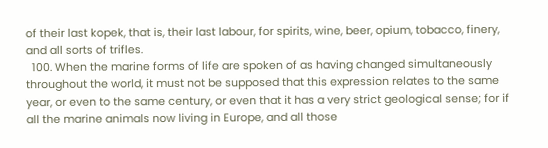of their last kopek, that is, their last labour, for spirits, wine, beer, opium, tobacco, finery, and all sorts of trifles.
  100. When the marine forms of life are spoken of as having changed simultaneously throughout the world, it must not be supposed that this expression relates to the same year, or even to the same century, or even that it has a very strict geological sense; for if all the marine animals now living in Europe, and all those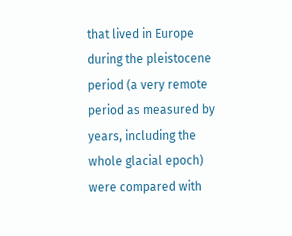that lived in Europe during the pleistocene period (a very remote period as measured by years, including the whole glacial epoch) were compared with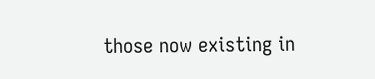those now existing in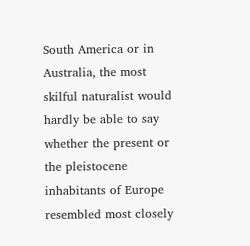South America or in Australia, the most skilful naturalist would hardly be able to say whether the present or the pleistocene inhabitants of Europe resembled most closely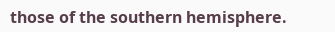those of the southern hemisphere.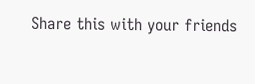Share this with your friends